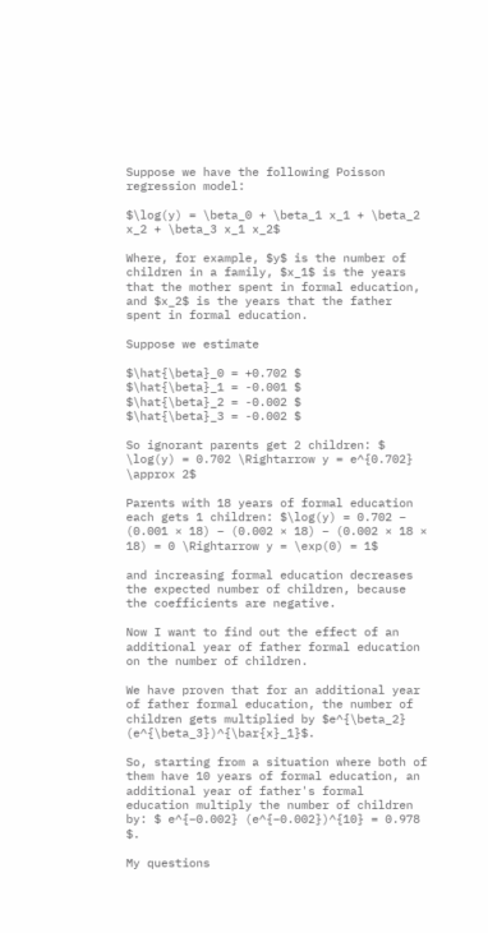Suppose we have the following Poisson regression model:

$\log(y) = \beta_0 + \beta_1 x_1 + \beta_2 x_2 + \beta_3 x_1 x_2$

Where, for example, $y$ is the number of children in a family, $x_1$ is the years that the mother spent in formal education, and $x_2$ is the years that the father spent in formal education.

Suppose we estimate

$\hat{\beta}_0 = +0.702 $
$\hat{\beta}_1 = -0.001 $
$\hat{\beta}_2 = -0.002 $
$\hat{\beta}_3 = -0.002 $

So ignorant parents get 2 children: $ \log(y) = 0.702 \Rightarrow y = e^{0.702} \approx 2$

Parents with 18 years of formal education each gets 1 children: $\log(y) = 0.702 − (0.001 × 18) − (0.002 × 18) − (0.002 × 18 × 18) = 0 \Rightarrow y = \exp(0) = 1$

and increasing formal education decreases the expected number of children, because the coefficients are negative.

Now I want to find out the effect of an additional year of father formal education on the number of children.

We have proven that for an additional year of father formal education, the number of children gets multiplied by $e^{\beta_2} (e^{\beta_3})^{\bar{x}_1}$.

So, starting from a situation where both of them have 10 years of formal education, an additional year of father's formal education multiply the number of children by: $ e^{−0.002} (e^{−0.002})^{10} = 0.978 $.

My questions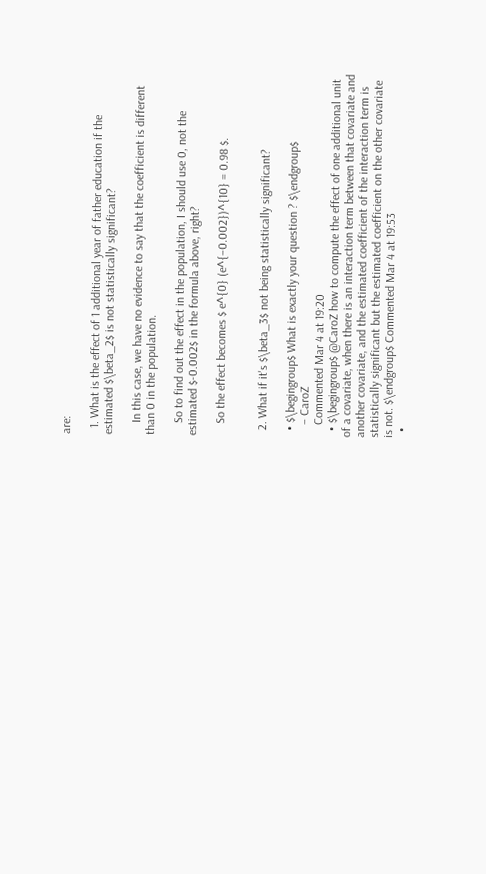are:

  1. What is the effect of 1 additional year of father education if the estimated $\beta_2$ is not statistically significant?

    In this case, we have no evidence to say that the coefficient is different than 0 in the population.

    So to find out the effect in the population, I should use 0, not the estimated $-0.002$ in the formula above, right?

    So the effect becomes $ e^{0} (e^{−0.002})^{10} = 0.98 $.


  2. What if it's $\beta_3$ not being statistically significant?

  • $\begingroup$ What is exactly your question ? $\endgroup$
    – CaroZ
    Commented Mar 4 at 19:20
  • $\begingroup$ @CaroZ how to compute the effect of one additional unit of a covariate, when there is an interaction term between that covariate and another covariate, and the estimated coefficient of the interaction term is statistically significant but the estimated coefficient on the other covariate is not. $\endgroup$ Commented Mar 4 at 19:53
  •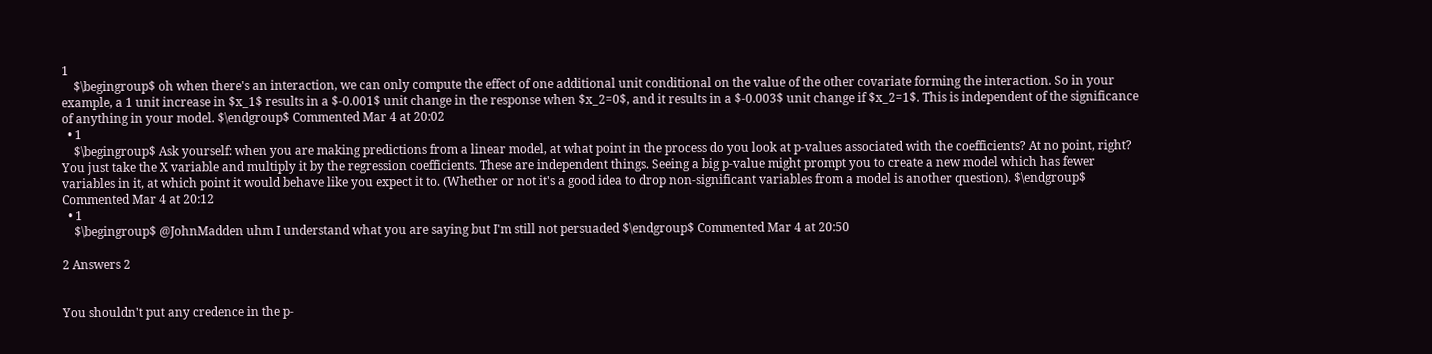1
    $\begingroup$ oh when there's an interaction, we can only compute the effect of one additional unit conditional on the value of the other covariate forming the interaction. So in your example, a 1 unit increase in $x_1$ results in a $-0.001$ unit change in the response when $x_2=0$, and it results in a $-0.003$ unit change if $x_2=1$. This is independent of the significance of anything in your model. $\endgroup$ Commented Mar 4 at 20:02
  • 1
    $\begingroup$ Ask yourself: when you are making predictions from a linear model, at what point in the process do you look at p-values associated with the coefficients? At no point, right? You just take the X variable and multiply it by the regression coefficients. These are independent things. Seeing a big p-value might prompt you to create a new model which has fewer variables in it, at which point it would behave like you expect it to. (Whether or not it's a good idea to drop non-significant variables from a model is another question). $\endgroup$ Commented Mar 4 at 20:12
  • 1
    $\begingroup$ @JohnMadden uhm I understand what you are saying but I'm still not persuaded $\endgroup$ Commented Mar 4 at 20:50

2 Answers 2


You shouldn't put any credence in the p-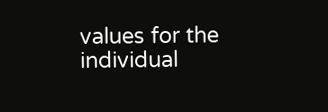values for the individual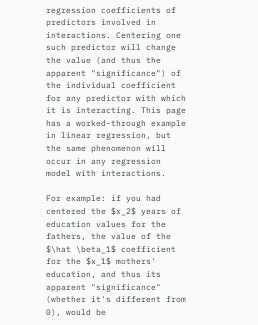regression coefficients of predictors involved in interactions. Centering one such predictor will change the value (and thus the apparent "significance") of the individual coefficient for any predictor with which it is interacting. This page has a worked-through example in linear regression, but the same phenomenon will occur in any regression model with interactions.

For example: if you had centered the $x_2$ years of education values for the fathers, the value of the $\hat \beta_1$ coefficient for the $x_1$ mothers' education, and thus its apparent "significance" (whether it's different from 0), would be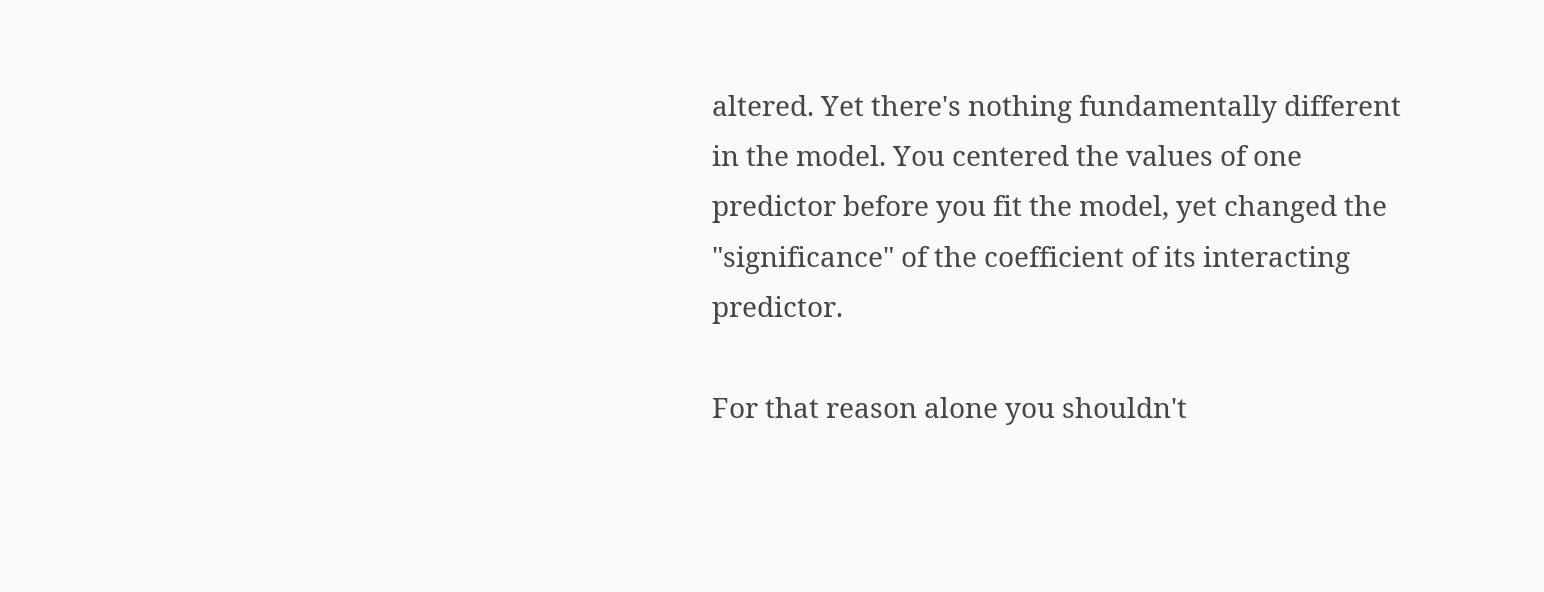altered. Yet there's nothing fundamentally different in the model. You centered the values of one predictor before you fit the model, yet changed the "significance" of the coefficient of its interacting predictor.

For that reason alone you shouldn't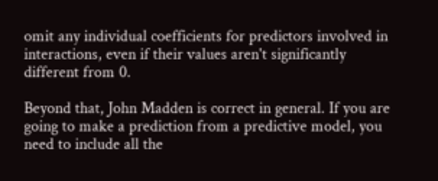omit any individual coefficients for predictors involved in interactions, even if their values aren't significantly different from 0.

Beyond that, John Madden is correct in general. If you are going to make a prediction from a predictive model, you need to include all the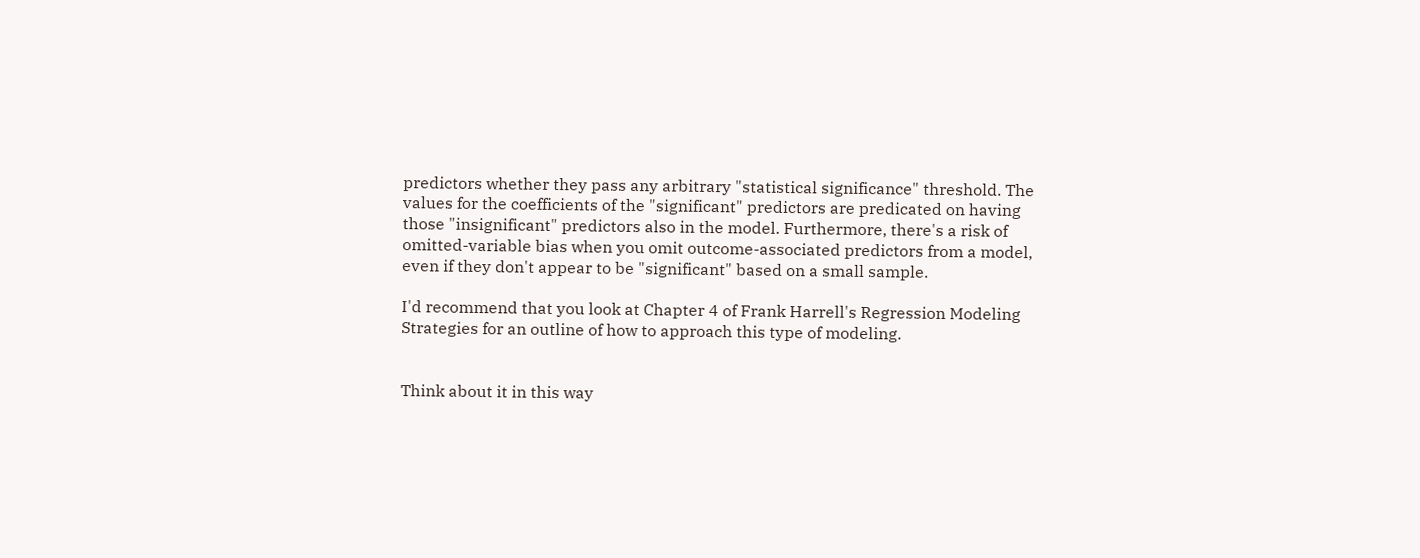predictors whether they pass any arbitrary "statistical significance" threshold. The values for the coefficients of the "significant" predictors are predicated on having those "insignificant" predictors also in the model. Furthermore, there's a risk of omitted-variable bias when you omit outcome-associated predictors from a model, even if they don't appear to be "significant" based on a small sample.

I'd recommend that you look at Chapter 4 of Frank Harrell's Regression Modeling Strategies for an outline of how to approach this type of modeling.


Think about it in this way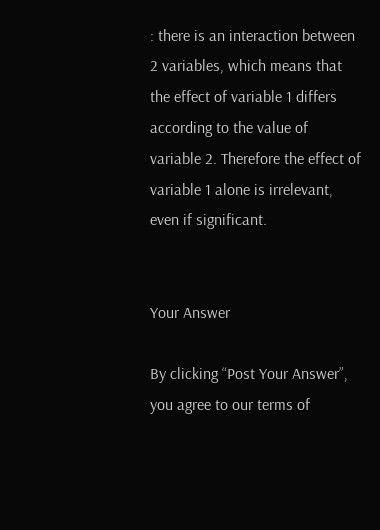: there is an interaction between 2 variables, which means that the effect of variable 1 differs according to the value of variable 2. Therefore the effect of variable 1 alone is irrelevant, even if significant.


Your Answer

By clicking “Post Your Answer”, you agree to our terms of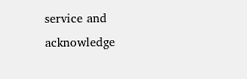service and acknowledge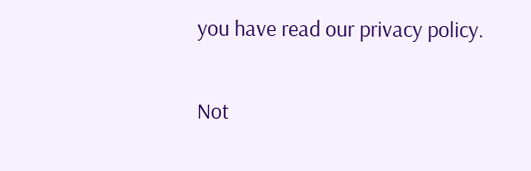you have read our privacy policy.

Not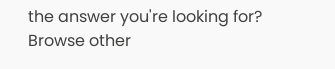the answer you're looking for? Browse other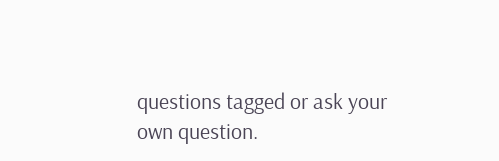questions tagged or ask your own question.